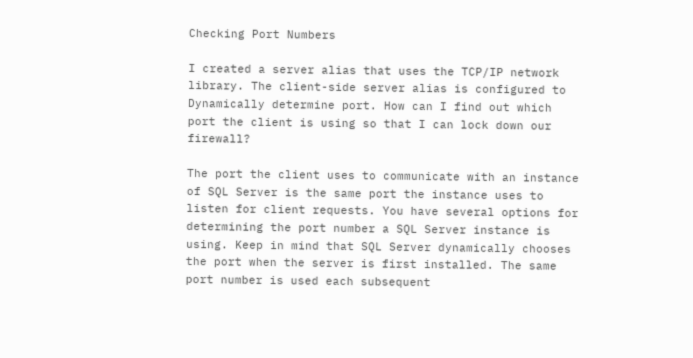Checking Port Numbers

I created a server alias that uses the TCP/IP network library. The client-side server alias is configured to Dynamically determine port. How can I find out which port the client is using so that I can lock down our firewall?

The port the client uses to communicate with an instance of SQL Server is the same port the instance uses to listen for client requests. You have several options for determining the port number a SQL Server instance is using. Keep in mind that SQL Server dynamically chooses the port when the server is first installed. The same port number is used each subsequent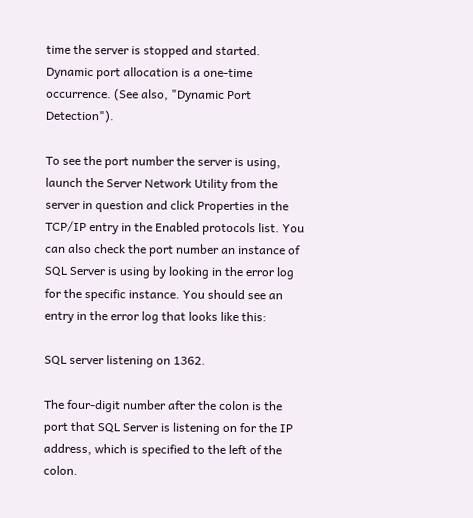time the server is stopped and started. Dynamic port allocation is a one-time occurrence. (See also, "Dynamic Port Detection").

To see the port number the server is using, launch the Server Network Utility from the server in question and click Properties in the TCP/IP entry in the Enabled protocols list. You can also check the port number an instance of SQL Server is using by looking in the error log for the specific instance. You should see an entry in the error log that looks like this:

SQL server listening on 1362.

The four-digit number after the colon is the port that SQL Server is listening on for the IP address, which is specified to the left of the colon.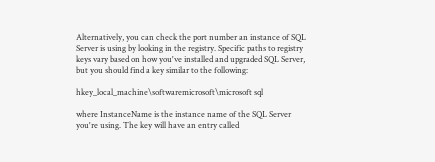Alternatively, you can check the port number an instance of SQL Server is using by looking in the registry. Specific paths to registry keys vary based on how you've installed and upgraded SQL Server, but you should find a key similar to the following:

hkey_local_machine\softwaremicrosoft\microsoft sql

where InstanceName is the instance name of the SQL Server you're using. The key will have an entry called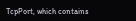TcpPort, which contains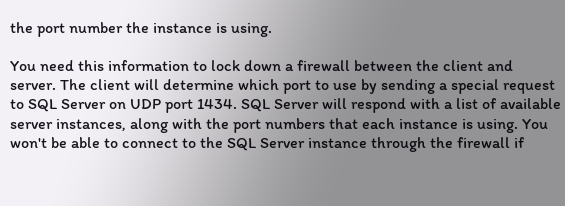the port number the instance is using.

You need this information to lock down a firewall between the client and server. The client will determine which port to use by sending a special request to SQL Server on UDP port 1434. SQL Server will respond with a list of available server instances, along with the port numbers that each instance is using. You won't be able to connect to the SQL Server instance through the firewall if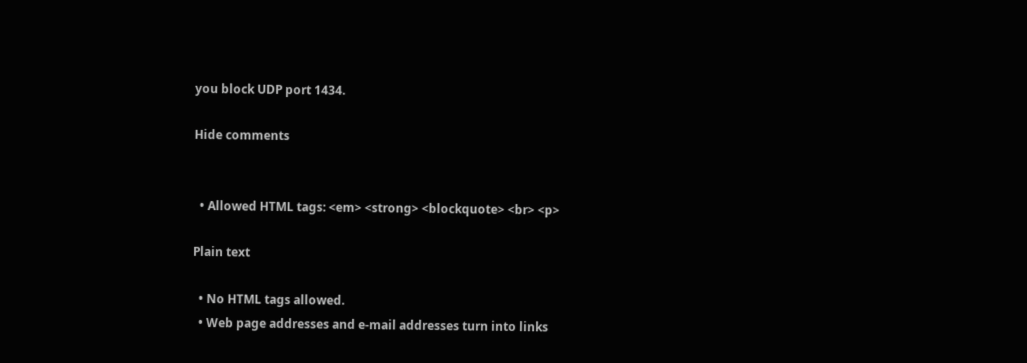you block UDP port 1434.

Hide comments


  • Allowed HTML tags: <em> <strong> <blockquote> <br> <p>

Plain text

  • No HTML tags allowed.
  • Web page addresses and e-mail addresses turn into links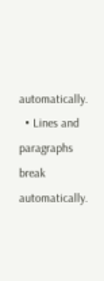automatically.
  • Lines and paragraphs break automatically.